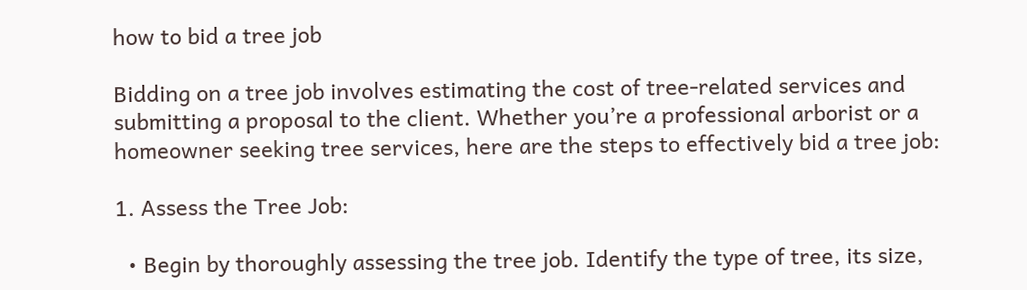how to bid a tree job

Bidding on a tree job involves estimating the cost of tree-related services and submitting a proposal to the client. Whether you’re a professional arborist or a homeowner seeking tree services, here are the steps to effectively bid a tree job:

1. Assess the Tree Job:

  • Begin by thoroughly assessing the tree job. Identify the type of tree, its size,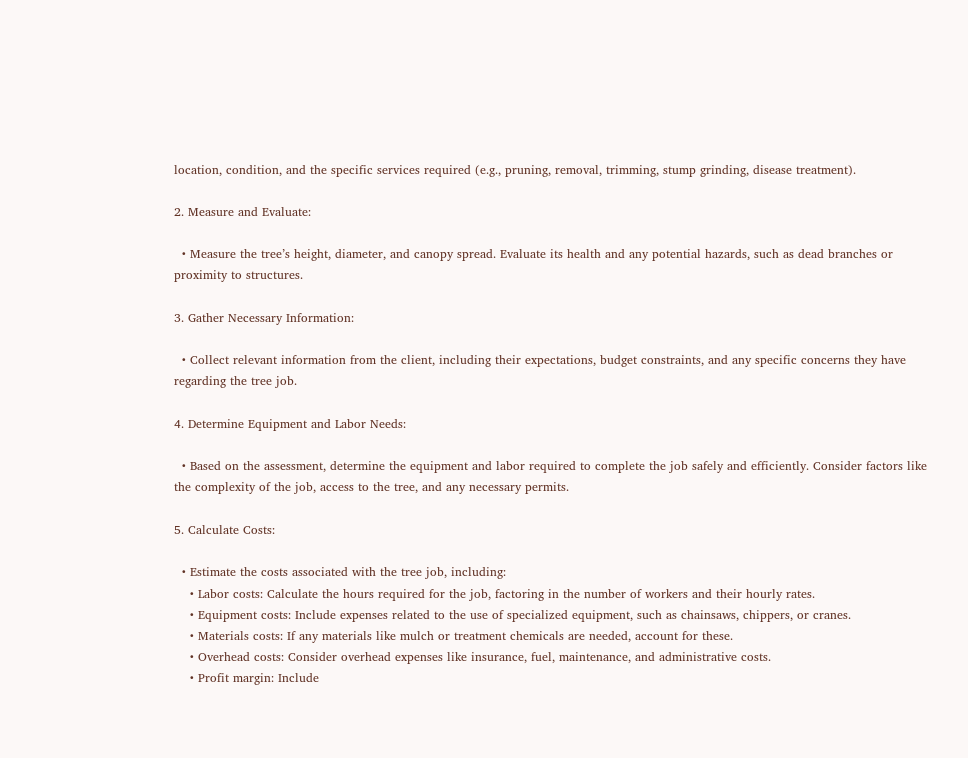location, condition, and the specific services required (e.g., pruning, removal, trimming, stump grinding, disease treatment).

2. Measure and Evaluate:

  • Measure the tree’s height, diameter, and canopy spread. Evaluate its health and any potential hazards, such as dead branches or proximity to structures.

3. Gather Necessary Information:

  • Collect relevant information from the client, including their expectations, budget constraints, and any specific concerns they have regarding the tree job.

4. Determine Equipment and Labor Needs:

  • Based on the assessment, determine the equipment and labor required to complete the job safely and efficiently. Consider factors like the complexity of the job, access to the tree, and any necessary permits.

5. Calculate Costs:

  • Estimate the costs associated with the tree job, including:
    • Labor costs: Calculate the hours required for the job, factoring in the number of workers and their hourly rates.
    • Equipment costs: Include expenses related to the use of specialized equipment, such as chainsaws, chippers, or cranes.
    • Materials costs: If any materials like mulch or treatment chemicals are needed, account for these.
    • Overhead costs: Consider overhead expenses like insurance, fuel, maintenance, and administrative costs.
    • Profit margin: Include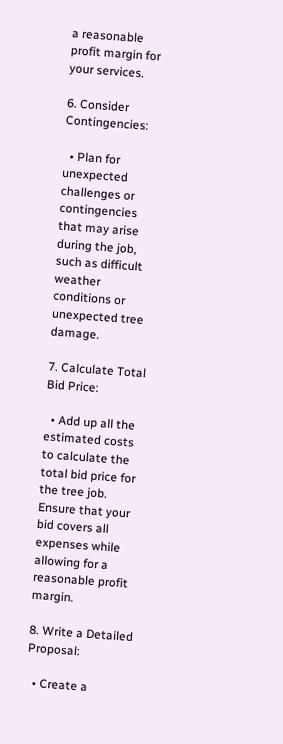a reasonable profit margin for your services.

6. Consider Contingencies:

  • Plan for unexpected challenges or contingencies that may arise during the job, such as difficult weather conditions or unexpected tree damage.

7. Calculate Total Bid Price:

  • Add up all the estimated costs to calculate the total bid price for the tree job. Ensure that your bid covers all expenses while allowing for a reasonable profit margin.

8. Write a Detailed Proposal:

  • Create a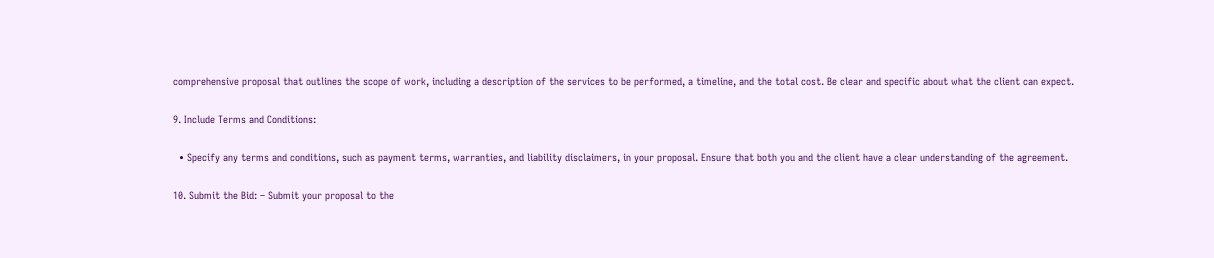comprehensive proposal that outlines the scope of work, including a description of the services to be performed, a timeline, and the total cost. Be clear and specific about what the client can expect.

9. Include Terms and Conditions:

  • Specify any terms and conditions, such as payment terms, warranties, and liability disclaimers, in your proposal. Ensure that both you and the client have a clear understanding of the agreement.

10. Submit the Bid: – Submit your proposal to the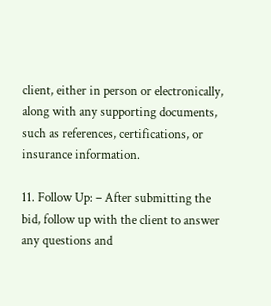client, either in person or electronically, along with any supporting documents, such as references, certifications, or insurance information.

11. Follow Up: – After submitting the bid, follow up with the client to answer any questions and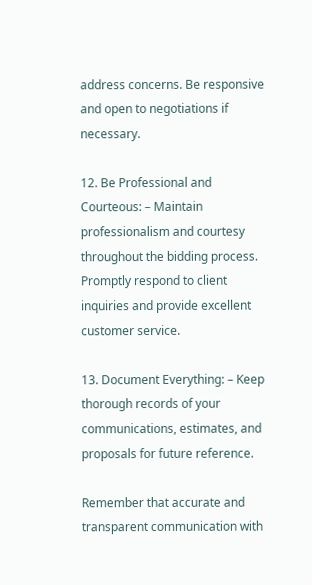address concerns. Be responsive and open to negotiations if necessary.

12. Be Professional and Courteous: – Maintain professionalism and courtesy throughout the bidding process. Promptly respond to client inquiries and provide excellent customer service.

13. Document Everything: – Keep thorough records of your communications, estimates, and proposals for future reference.

Remember that accurate and transparent communication with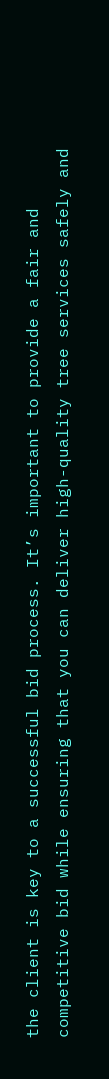the client is key to a successful bid process. It’s important to provide a fair and competitive bid while ensuring that you can deliver high-quality tree services safely and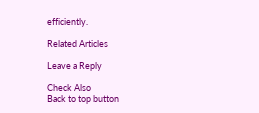efficiently.

Related Articles

Leave a Reply

Check Also
Back to top button